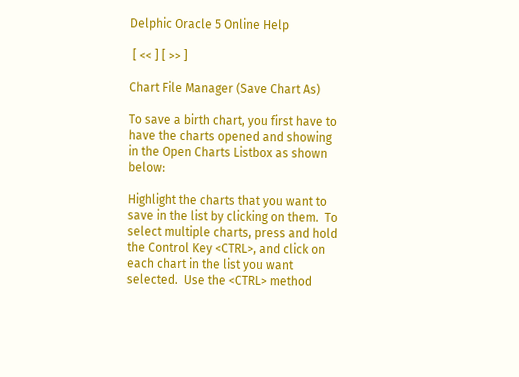Delphic Oracle 5 Online Help

 [ << ] [ >> ]

Chart File Manager (Save Chart As)

To save a birth chart, you first have to have the charts opened and showing in the Open Charts Listbox as shown below:

Highlight the charts that you want to save in the list by clicking on them.  To select multiple charts, press and hold the Control Key <CTRL>, and click on each chart in the list you want selected.  Use the <CTRL> method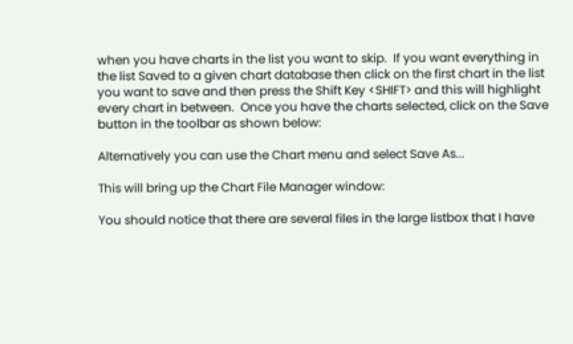when you have charts in the list you want to skip.  If you want everything in the list Saved to a given chart database then click on the first chart in the list you want to save and then press the Shift Key <SHIFT> and this will highlight every chart in between.  Once you have the charts selected, click on the Save button in the toolbar as shown below:

Alternatively you can use the Chart menu and select Save As...

This will bring up the Chart File Manager window:

You should notice that there are several files in the large listbox that I have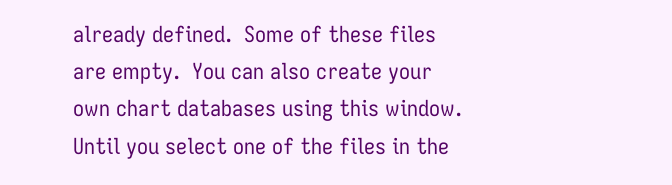already defined.  Some of these files are empty.  You can also create your own chart databases using this window.  Until you select one of the files in the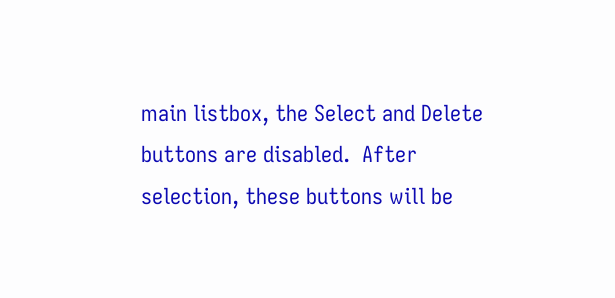main listbox, the Select and Delete buttons are disabled.  After selection, these buttons will be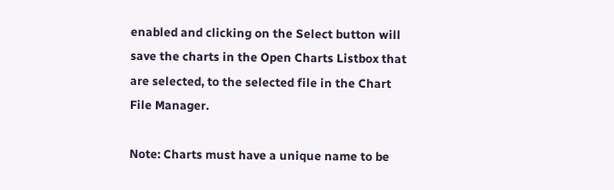enabled and clicking on the Select button will save the charts in the Open Charts Listbox that are selected, to the selected file in the Chart File Manager.

Note: Charts must have a unique name to be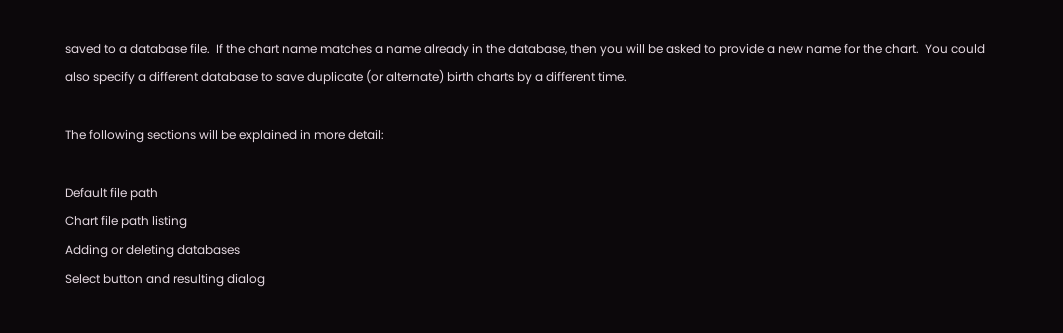saved to a database file.  If the chart name matches a name already in the database, then you will be asked to provide a new name for the chart.  You could also specify a different database to save duplicate (or alternate) birth charts by a different time.

The following sections will be explained in more detail:

Default file path
Chart file path listing
Adding or deleting databases
Select button and resulting dialog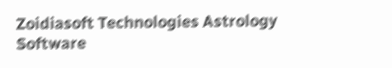Zoidiasoft Technologies Astrology Software